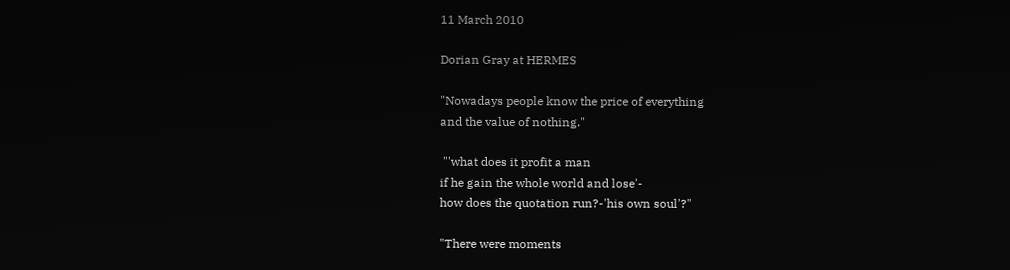11 March 2010

Dorian Gray at HERMES

"Nowadays people know the price of everything
and the value of nothing."

 "'what does it profit a man
if he gain the whole world and lose'-
how does the quotation run?-'his own soul'?"

"There were moments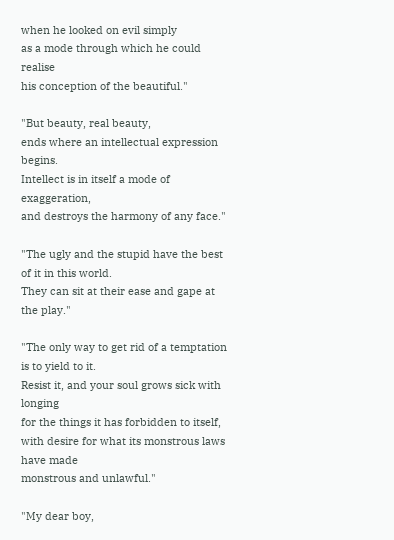when he looked on evil simply
as a mode through which he could realise
his conception of the beautiful."

"But beauty, real beauty,
ends where an intellectual expression begins.
Intellect is in itself a mode of exaggeration,
and destroys the harmony of any face."

"The ugly and the stupid have the best of it in this world.
They can sit at their ease and gape at the play."

"The only way to get rid of a temptation is to yield to it.
Resist it, and your soul grows sick with longing
for the things it has forbidden to itself,
with desire for what its monstrous laws have made
monstrous and unlawful."

"My dear boy,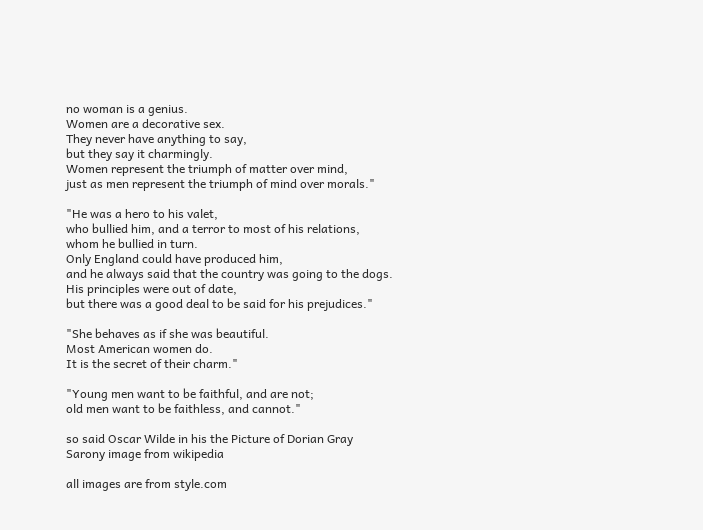no woman is a genius.
Women are a decorative sex.
They never have anything to say,
but they say it charmingly.
Women represent the triumph of matter over mind,
just as men represent the triumph of mind over morals."

"He was a hero to his valet,
who bullied him, and a terror to most of his relations,
whom he bullied in turn.
Only England could have produced him,
and he always said that the country was going to the dogs.
His principles were out of date,
but there was a good deal to be said for his prejudices."

"She behaves as if she was beautiful.
Most American women do.
It is the secret of their charm."

"Young men want to be faithful, and are not;
old men want to be faithless, and cannot."

so said Oscar Wilde in his the Picture of Dorian Gray
Sarony image from wikipedia

all images are from style.com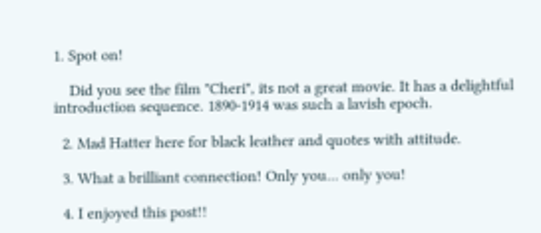1. Spot on!

    Did you see the film "Cheri", its not a great movie. It has a delightful introduction sequence. 1890-1914 was such a lavish epoch.

  2. Mad Hatter here for black leather and quotes with attitude.

  3. What a brilliant connection! Only you... only you!

  4. I enjoyed this post!!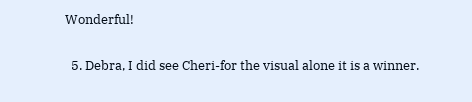Wonderful!

  5. Debra, I did see Cheri-for the visual alone it is a winner.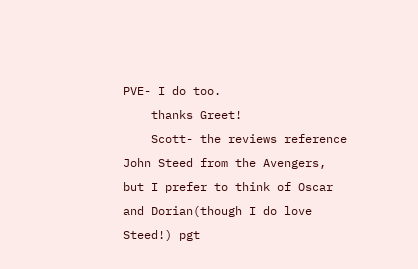PVE- I do too.
    thanks Greet!
    Scott- the reviews reference John Steed from the Avengers, but I prefer to think of Oscar and Dorian(though I do love Steed!) pgt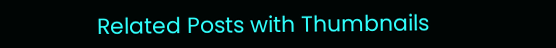Related Posts with Thumbnails